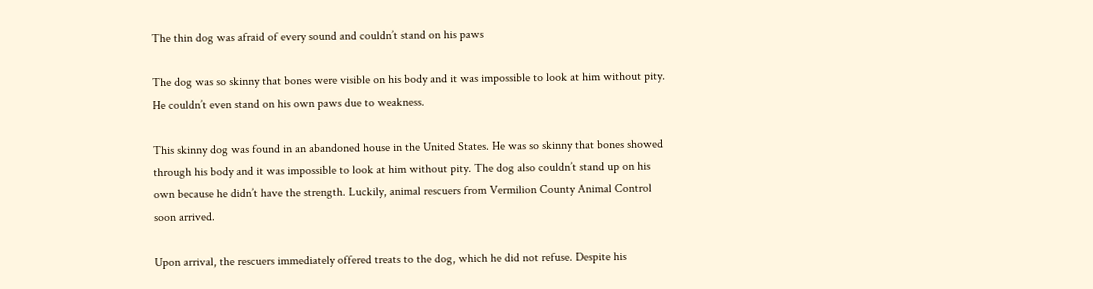The thin dog was afraid of every sound and couldn’t stand on his paws

The dog was so skinny that bones were visible on his body and it was impossible to look at him without pity. He couldn’t even stand on his own paws due to weakness.

This skinny dog was found in an abandoned house in the United States. He was so skinny that bones showed through his body and it was impossible to look at him without pity. The dog also couldn’t stand up on his own because he didn’t have the strength. Luckily, animal rescuers from Vermilion County Animal Control soon arrived.

Upon arrival, the rescuers immediately offered treats to the dog, which he did not refuse. Despite his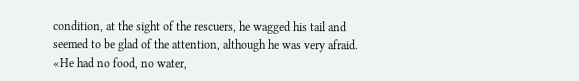condition, at the sight of the rescuers, he wagged his tail and seemed to be glad of the attention, although he was very afraid. «He had no food, no water,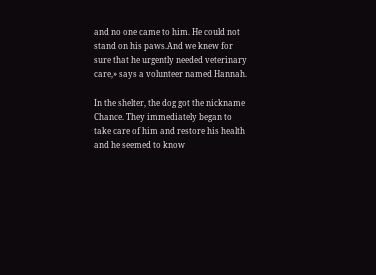and no one came to him. He could not stand on his paws.And we knew for sure that he urgently needed veterinary care,» says a volunteer named Hannah.

In the shelter, the dog got the nickname Chance. They immediately began to take care of him and restore his health and he seemed to know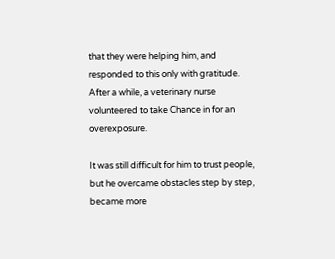that they were helping him, and responded to this only with gratitude. After a while, a veterinary nurse volunteered to take Chance in for an overexposure.

It was still difficult for him to trust people, but he overcame obstacles step by step, became more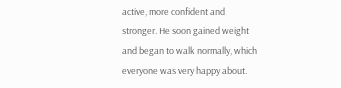active, more confident and stronger. He soon gained weight and began to walk normally, which everyone was very happy about.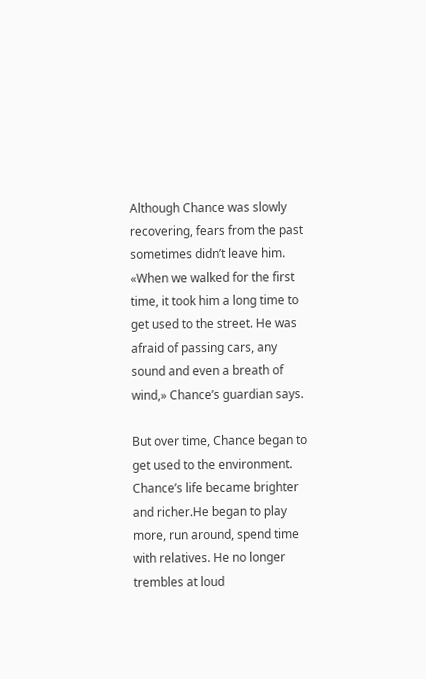Although Chance was slowly recovering, fears from the past sometimes didn’t leave him. «When we walked for the first time, it took him a long time to get used to the street. He was afraid of passing cars, any sound and even a breath of wind,» Chance’s guardian says.

But over time, Chance began to get used to the environment. Chance’s life became brighter and richer.He began to play more, run around, spend time with relatives. He no longer trembles at loud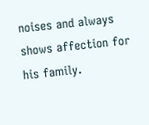noises and always shows affection for his family.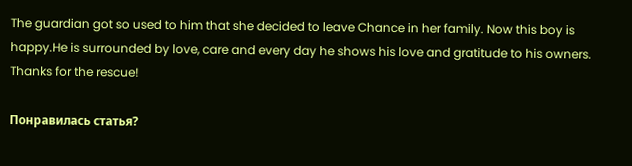The guardian got so used to him that she decided to leave Chance in her family. Now this boy is happy.He is surrounded by love, care and every day he shows his love and gratitude to his owners. Thanks for the rescue!

Понравилась статья?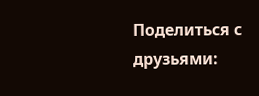Поделиться с друзьями: